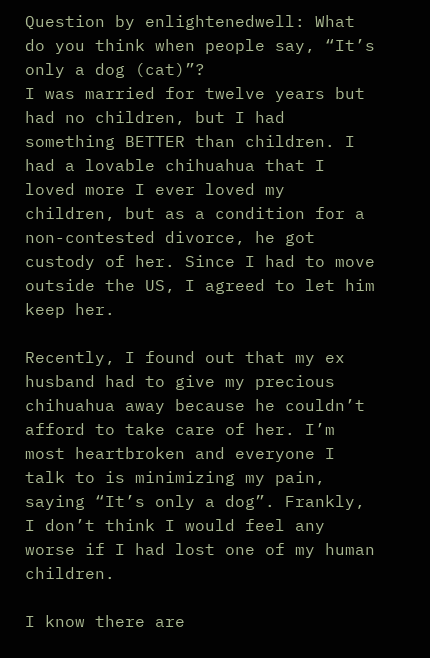Question by enlightenedwell: What do you think when people say, “It’s only a dog (cat)”?
I was married for twelve years but had no children, but I had something BETTER than children. I had a lovable chihuahua that I loved more I ever loved my children, but as a condition for a non-contested divorce, he got custody of her. Since I had to move outside the US, I agreed to let him keep her.

Recently, I found out that my ex husband had to give my precious chihuahua away because he couldn’t afford to take care of her. I’m most heartbroken and everyone I talk to is minimizing my pain, saying “It’s only a dog”. Frankly, I don’t think I would feel any worse if I had lost one of my human children.

I know there are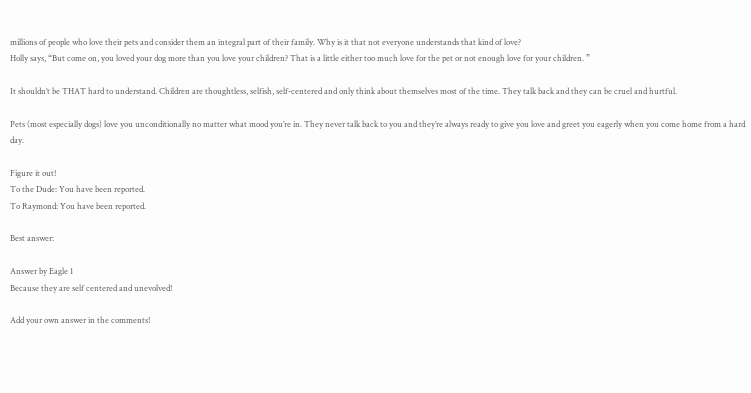millions of people who love their pets and consider them an integral part of their family. Why is it that not everyone understands that kind of love?
Holly says, “But come on, you loved your dog more than you love your children? That is a little either too much love for the pet or not enough love for your children. ”

It shouldn’t be THAT hard to understand. Children are thoughtless, selfish, self-centered and only think about themselves most of the time. They talk back and they can be cruel and hurtful.

Pets (most especially dogs) love you unconditionally no matter what mood you’re in. They never talk back to you and they’re always ready to give you love and greet you eagerly when you come home from a hard day.

Figure it out!
To the Dude: You have been reported.
To Raymond: You have been reported.

Best answer:

Answer by Eagle 1
Because they are self centered and unevolved!

Add your own answer in the comments!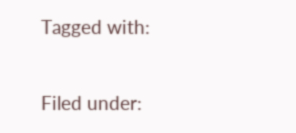Tagged with:

Filed under: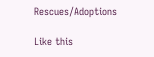Rescues/Adoptions

Like this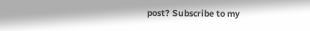post? Subscribe to my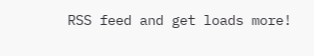RSS feed and get loads more!